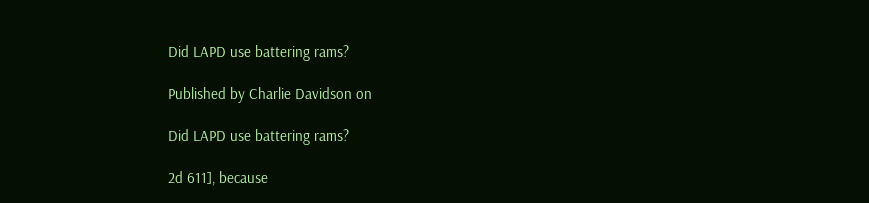Did LAPD use battering rams?

Published by Charlie Davidson on

Did LAPD use battering rams?

2d 611], because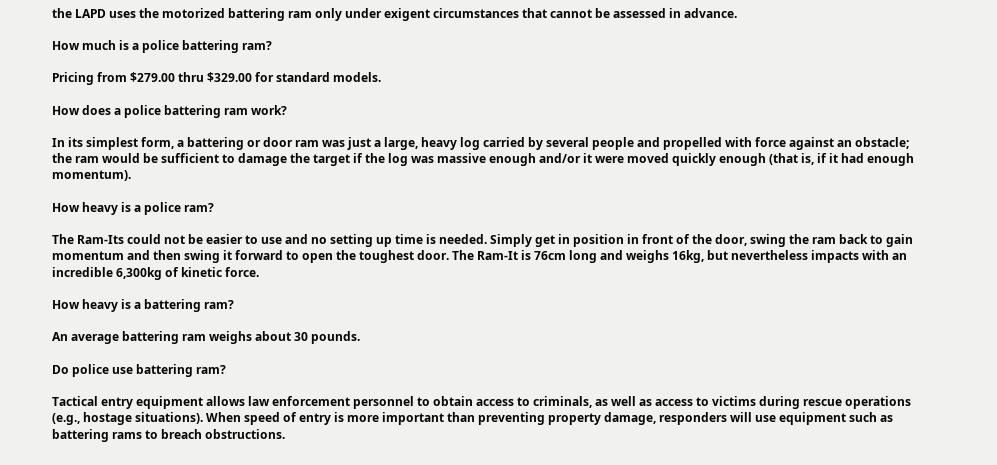the LAPD uses the motorized battering ram only under exigent circumstances that cannot be assessed in advance.

How much is a police battering ram?

Pricing from $279.00 thru $329.00 for standard models.

How does a police battering ram work?

In its simplest form, a battering or door ram was just a large, heavy log carried by several people and propelled with force against an obstacle; the ram would be sufficient to damage the target if the log was massive enough and/or it were moved quickly enough (that is, if it had enough momentum).

How heavy is a police ram?

The Ram-Its could not be easier to use and no setting up time is needed. Simply get in position in front of the door, swing the ram back to gain momentum and then swing it forward to open the toughest door. The Ram-It is 76cm long and weighs 16kg, but nevertheless impacts with an incredible 6,300kg of kinetic force.

How heavy is a battering ram?

An average battering ram weighs about 30 pounds.

Do police use battering ram?

Tactical entry equipment allows law enforcement personnel to obtain access to criminals, as well as access to victims during rescue operations (e.g., hostage situations). When speed of entry is more important than preventing property damage, responders will use equipment such as battering rams to breach obstructions.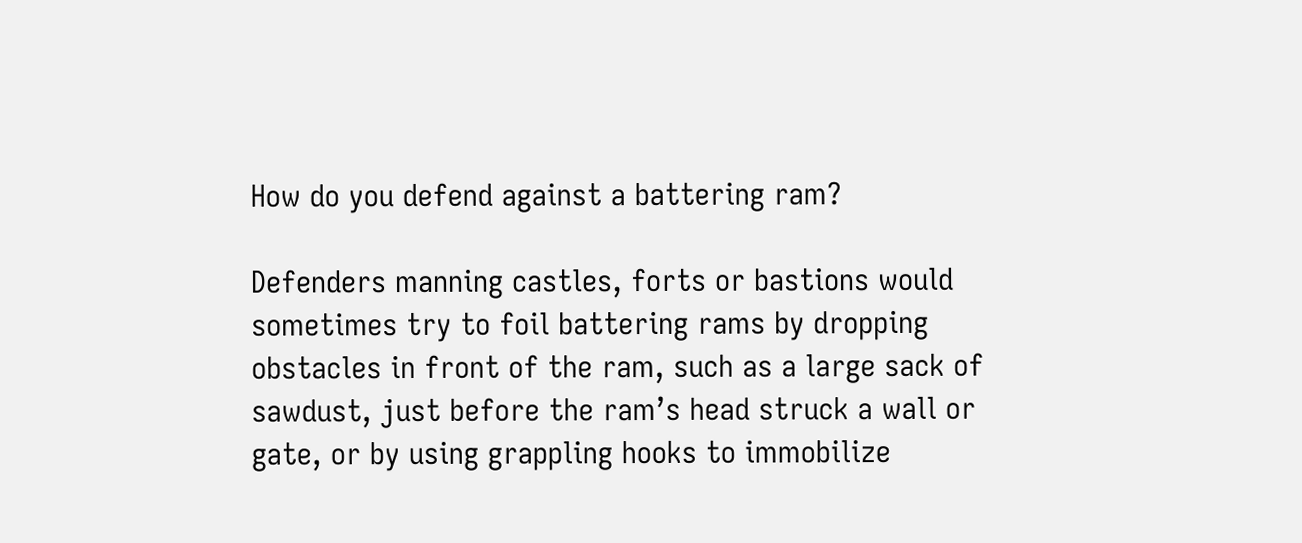How do you defend against a battering ram?

Defenders manning castles, forts or bastions would sometimes try to foil battering rams by dropping obstacles in front of the ram, such as a large sack of sawdust, just before the ram’s head struck a wall or gate, or by using grappling hooks to immobilize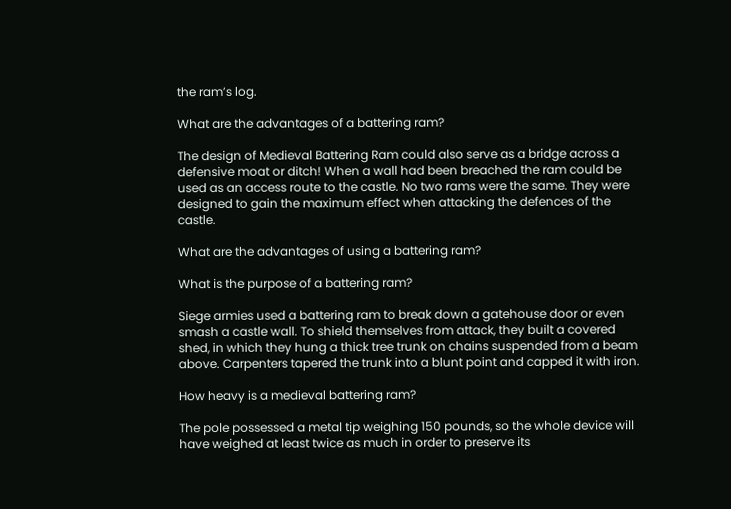the ram’s log.

What are the advantages of a battering ram?

The design of Medieval Battering Ram could also serve as a bridge across a defensive moat or ditch! When a wall had been breached the ram could be used as an access route to the castle. No two rams were the same. They were designed to gain the maximum effect when attacking the defences of the castle.

What are the advantages of using a battering ram?

What is the purpose of a battering ram?

Siege armies used a battering ram to break down a gatehouse door or even smash a castle wall. To shield themselves from attack, they built a covered shed, in which they hung a thick tree trunk on chains suspended from a beam above. Carpenters tapered the trunk into a blunt point and capped it with iron.

How heavy is a medieval battering ram?

The pole possessed a metal tip weighing 150 pounds, so the whole device will have weighed at least twice as much in order to preserve its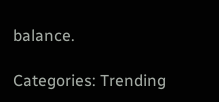balance.

Categories: Trending